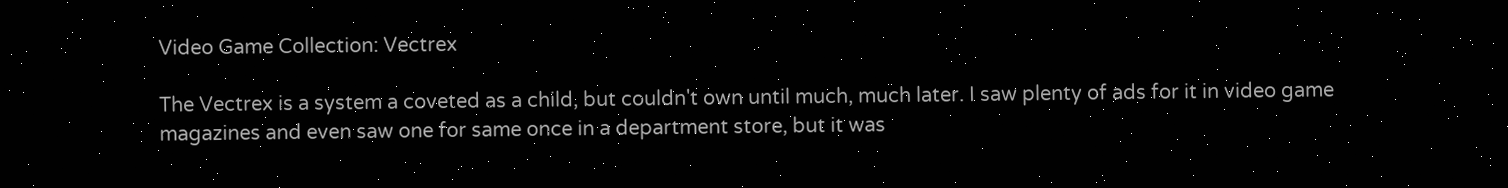Video Game Collection: Vectrex

The Vectrex is a system a coveted as a child, but couldn't own until much, much later. I saw plenty of ads for it in video game magazines and even saw one for same once in a department store, but it was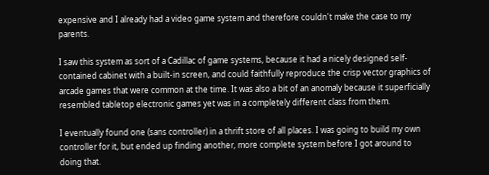expensive and I already had a video game system and therefore couldn't make the case to my parents.

I saw this system as sort of a Cadillac of game systems, because it had a nicely designed self-contained cabinet with a built-in screen, and could faithfully reproduce the crisp vector graphics of arcade games that were common at the time. It was also a bit of an anomaly because it superficially resembled tabletop electronic games yet was in a completely different class from them.

I eventually found one (sans controller) in a thrift store of all places. I was going to build my own controller for it, but ended up finding another, more complete system before I got around to doing that.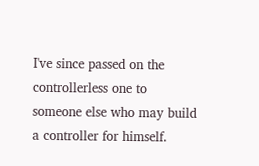I've since passed on the controllerless one to someone else who may build a controller for himself.